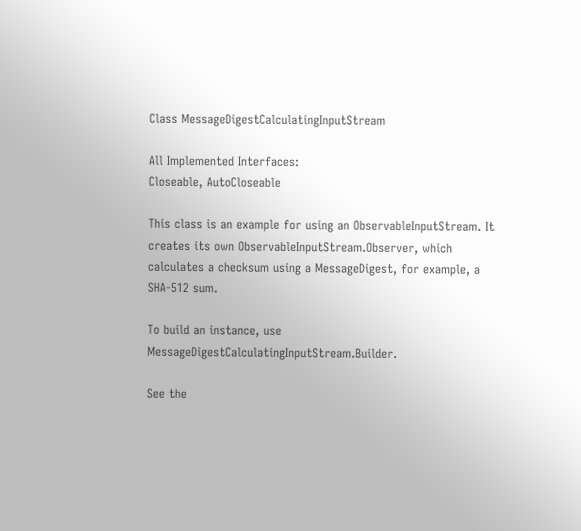Class MessageDigestCalculatingInputStream

All Implemented Interfaces:
Closeable, AutoCloseable

This class is an example for using an ObservableInputStream. It creates its own ObservableInputStream.Observer, which calculates a checksum using a MessageDigest, for example, a SHA-512 sum.

To build an instance, use MessageDigestCalculatingInputStream.Builder.

See the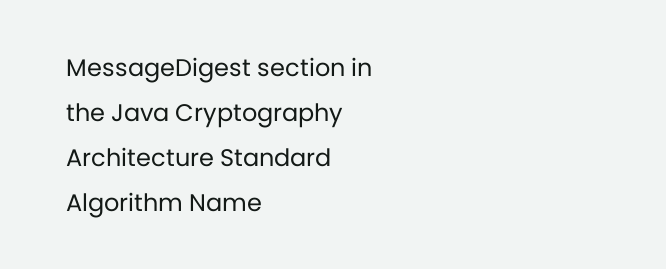MessageDigest section in the Java Cryptography Architecture Standard Algorithm Name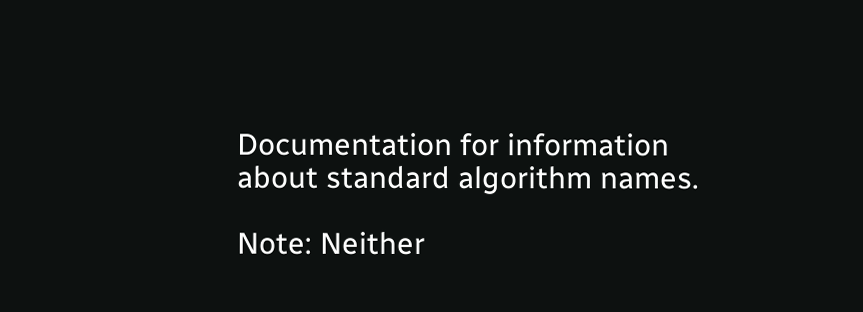Documentation for information about standard algorithm names.

Note: Neither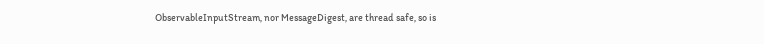ObservableInputStream, nor MessageDigest, are thread safe, so is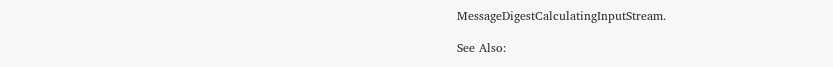MessageDigestCalculatingInputStream.

See Also: